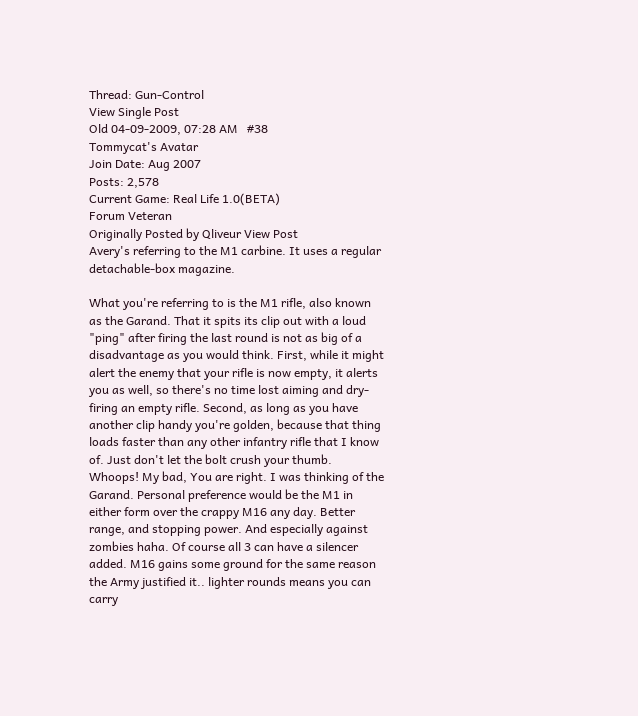Thread: Gun-Control
View Single Post
Old 04-09-2009, 07:28 AM   #38
Tommycat's Avatar
Join Date: Aug 2007
Posts: 2,578
Current Game: Real Life 1.0(BETA)
Forum Veteran
Originally Posted by Qliveur View Post
Avery's referring to the M1 carbine. It uses a regular detachable-box magazine.

What you're referring to is the M1 rifle, also known as the Garand. That it spits its clip out with a loud "ping" after firing the last round is not as big of a disadvantage as you would think. First, while it might alert the enemy that your rifle is now empty, it alerts you as well, so there's no time lost aiming and dry-firing an empty rifle. Second, as long as you have another clip handy you're golden, because that thing loads faster than any other infantry rifle that I know of. Just don't let the bolt crush your thumb.
Whoops! My bad, You are right. I was thinking of the Garand. Personal preference would be the M1 in either form over the crappy M16 any day. Better range, and stopping power. And especially against zombies haha. Of course all 3 can have a silencer added. M16 gains some ground for the same reason the Army justified it.. lighter rounds means you can carry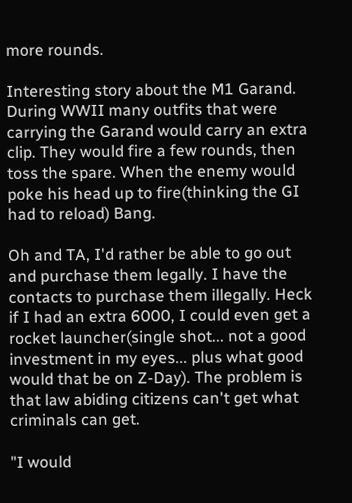more rounds.

Interesting story about the M1 Garand. During WWII many outfits that were carrying the Garand would carry an extra clip. They would fire a few rounds, then toss the spare. When the enemy would poke his head up to fire(thinking the GI had to reload) Bang.

Oh and TA, I'd rather be able to go out and purchase them legally. I have the contacts to purchase them illegally. Heck if I had an extra 6000, I could even get a rocket launcher(single shot... not a good investment in my eyes... plus what good would that be on Z-Day). The problem is that law abiding citizens can't get what criminals can get.

"I would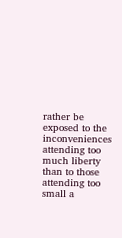rather be exposed to the inconveniences attending too much liberty than to those attending too small a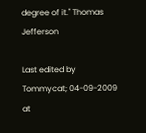degree of it." Thomas Jefferson

Last edited by Tommycat; 04-09-2009 at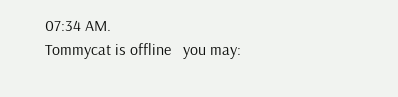07:34 AM.
Tommycat is offline   you may: